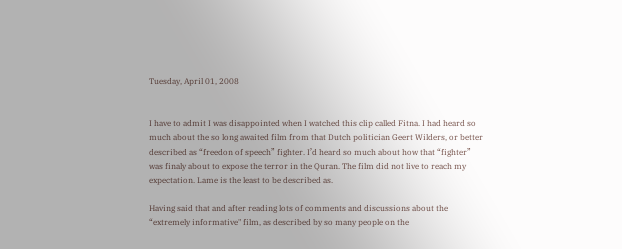Tuesday, April 01, 2008


I have to admit I was disappointed when I watched this clip called Fitna. I had heard so much about the so long awaited film from that Dutch politician Geert Wilders, or better described as “freedon of speech” fighter. I’d heard so much about how that “fighter” was finaly about to expose the terror in the Quran. The film did not live to reach my expectation. Lame is the least to be described as.

Having said that and after reading lots of comments and discussions about the “extremely informative" film, as described by so many people on the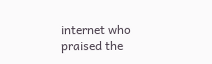internet who praised the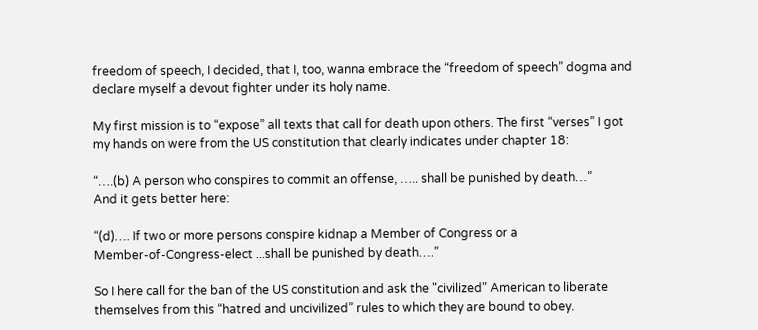freedom of speech, I decided, that I, too, wanna embrace the “freedom of speech” dogma and declare myself a devout fighter under its holy name.

My first mission is to “expose” all texts that call for death upon others. The first “verses” I got my hands on were from the US constitution that clearly indicates under chapter 18:

“….(b) A person who conspires to commit an offense, ….. shall be punished by death…”
And it gets better here:

“(d)…. If two or more persons conspire kidnap a Member of Congress or a
Member-of-Congress-elect ...shall be punished by death….”

So I here call for the ban of the US constitution and ask the "civilized" American to liberate themselves from this “hatred and uncivilized” rules to which they are bound to obey.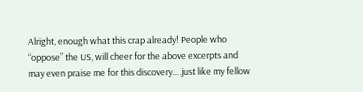Alright, enough what this crap already! People who “oppose” the US, will cheer for the above excerpts and may even praise me for this discovery….just like my fellow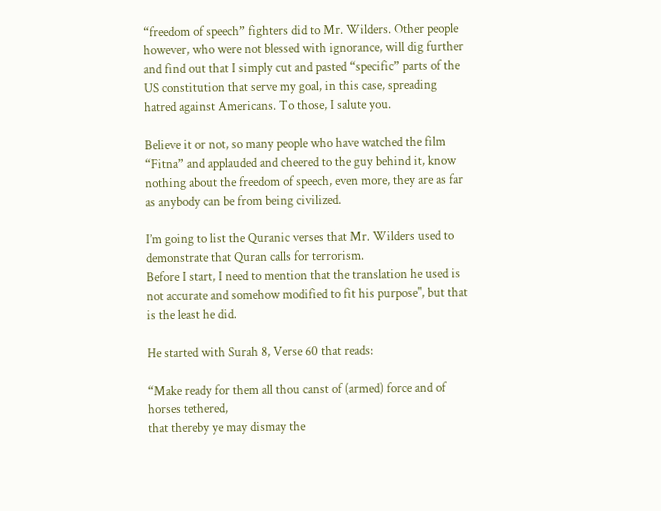“freedom of speech” fighters did to Mr. Wilders. Other people however, who were not blessed with ignorance, will dig further and find out that I simply cut and pasted “specific” parts of the US constitution that serve my goal, in this case, spreading hatred against Americans. To those, I salute you.

Believe it or not, so many people who have watched the film “Fitna” and applauded and cheered to the guy behind it, know nothing about the freedom of speech, even more, they are as far as anybody can be from being civilized.

I’m going to list the Quranic verses that Mr. Wilders used to demonstrate that Quran calls for terrorism.
Before I start, I need to mention that the translation he used is not accurate and somehow modified to fit his purpose", but that is the least he did.

He started with Surah 8, Verse 60 that reads:

“Make ready for them all thou canst of (armed) force and of horses tethered,
that thereby ye may dismay the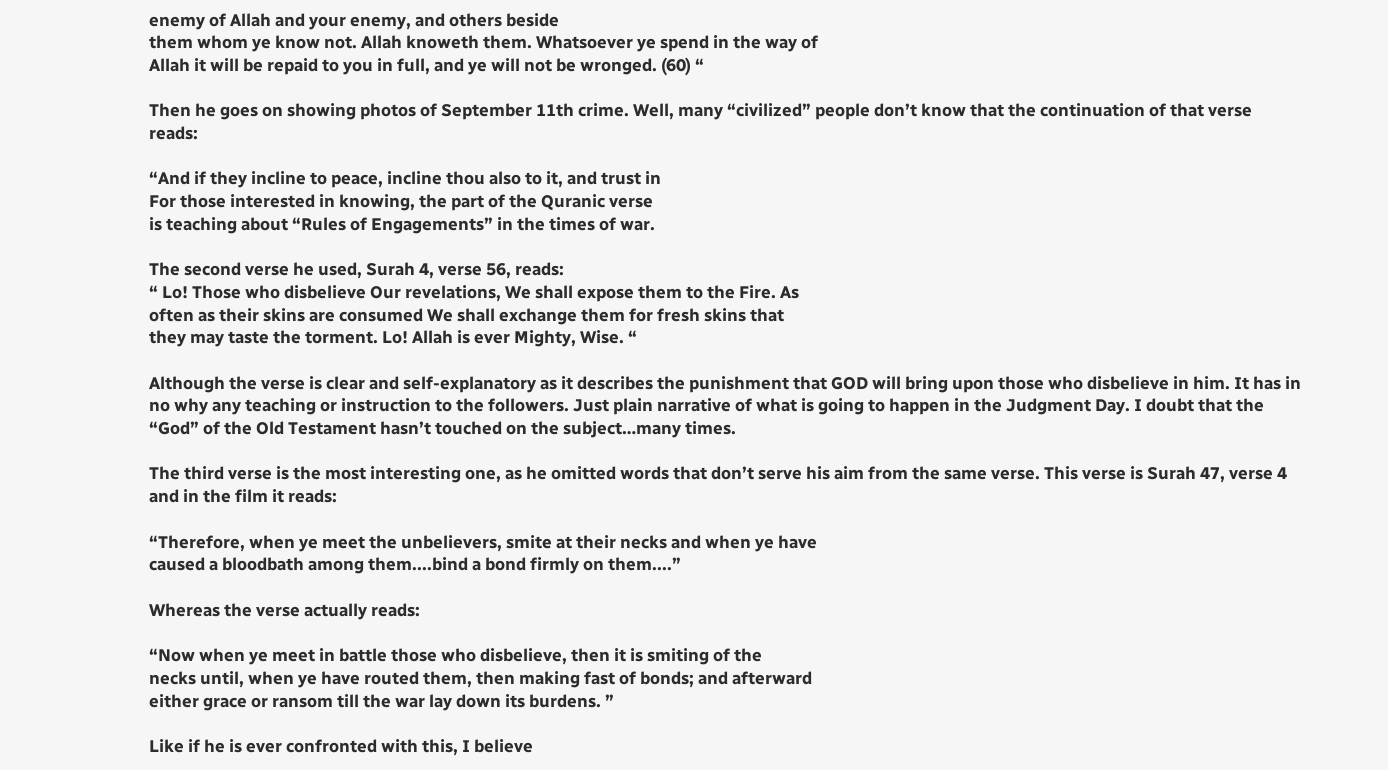enemy of Allah and your enemy, and others beside
them whom ye know not. Allah knoweth them. Whatsoever ye spend in the way of
Allah it will be repaid to you in full, and ye will not be wronged. (60) “

Then he goes on showing photos of September 11th crime. Well, many “civilized” people don’t know that the continuation of that verse reads:

“And if they incline to peace, incline thou also to it, and trust in
For those interested in knowing, the part of the Quranic verse
is teaching about “Rules of Engagements” in the times of war.

The second verse he used, Surah 4, verse 56, reads:
“ Lo! Those who disbelieve Our revelations, We shall expose them to the Fire. As
often as their skins are consumed We shall exchange them for fresh skins that
they may taste the torment. Lo! Allah is ever Mighty, Wise. “

Although the verse is clear and self-explanatory as it describes the punishment that GOD will bring upon those who disbelieve in him. It has in no why any teaching or instruction to the followers. Just plain narrative of what is going to happen in the Judgment Day. I doubt that the “God” of the Old Testament hasn’t touched on the subject…many times.

The third verse is the most interesting one, as he omitted words that don’t serve his aim from the same verse. This verse is Surah 47, verse 4 and in the film it reads:

“Therefore, when ye meet the unbelievers, smite at their necks and when ye have
caused a bloodbath among them....bind a bond firmly on them....”

Whereas the verse actually reads:

“Now when ye meet in battle those who disbelieve, then it is smiting of the
necks until, when ye have routed them, then making fast of bonds; and afterward
either grace or ransom till the war lay down its burdens. ”

Like if he is ever confronted with this, I believe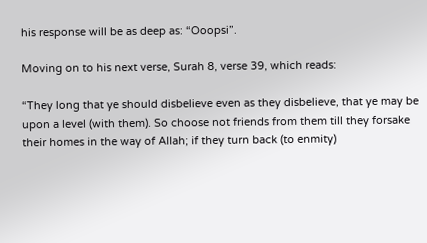his response will be as deep as: “Ooopsi”.

Moving on to his next verse, Surah 8, verse 39, which reads:

“They long that ye should disbelieve even as they disbelieve, that ye may be
upon a level (with them). So choose not friends from them till they forsake
their homes in the way of Allah; if they turn back (to enmity)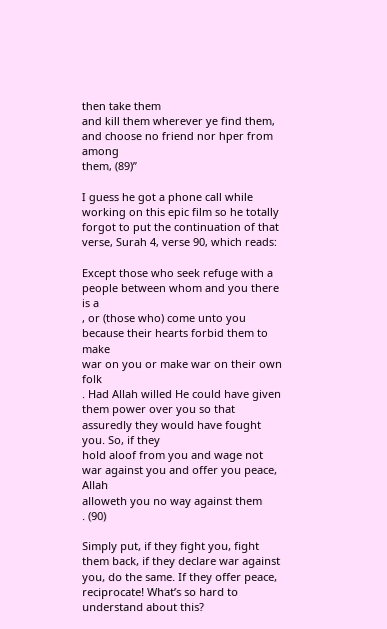then take them
and kill them wherever ye find them, and choose no friend nor hper from among
them, (89)”

I guess he got a phone call while working on this epic film so he totally forgot to put the continuation of that verse, Surah 4, verse 90, which reads:

Except those who seek refuge with a people between whom and you there is a
, or (those who) come unto you because their hearts forbid them to make
war on you or make war on their own folk
. Had Allah willed He could have given
them power over you so that assuredly they would have fought you. So, if they
hold aloof from you and wage not war against you and offer you peace, Allah
alloweth you no way against them
. (90)

Simply put, if they fight you, fight them back, if they declare war against you, do the same. If they offer peace, reciprocate! What’s so hard to understand about this?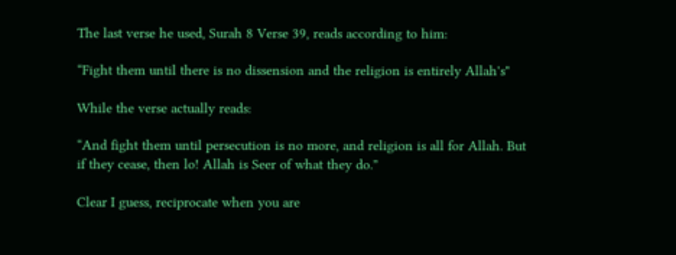The last verse he used, Surah 8 Verse 39, reads according to him:

“Fight them until there is no dissension and the religion is entirely Allah's"

While the verse actually reads:

“And fight them until persecution is no more, and religion is all for Allah. But
if they cease, then lo! Allah is Seer of what they do.”

Clear I guess, reciprocate when you are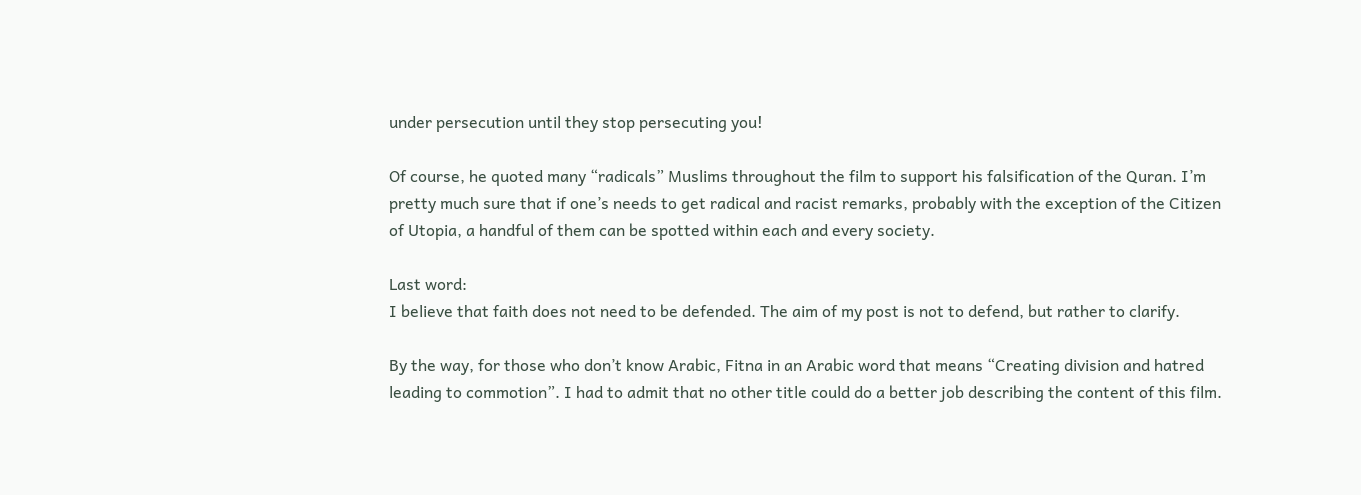under persecution until they stop persecuting you!

Of course, he quoted many “radicals” Muslims throughout the film to support his falsification of the Quran. I’m pretty much sure that if one’s needs to get radical and racist remarks, probably with the exception of the Citizen of Utopia, a handful of them can be spotted within each and every society.

Last word:
I believe that faith does not need to be defended. The aim of my post is not to defend, but rather to clarify.

By the way, for those who don’t know Arabic, Fitna in an Arabic word that means “Creating division and hatred leading to commotion”. I had to admit that no other title could do a better job describing the content of this film.